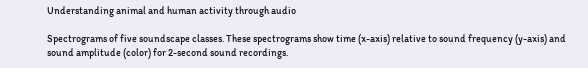Understanding animal and human activity through audio

Spectrograms of five soundscape classes. These spectrograms show time (x-axis) relative to sound frequency (y-axis) and sound amplitude (color) for 2-second sound recordings.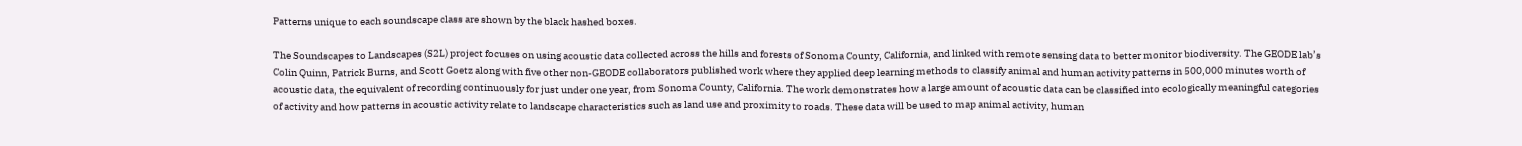Patterns unique to each soundscape class are shown by the black hashed boxes.

The Soundscapes to Landscapes (S2L) project focuses on using acoustic data collected across the hills and forests of Sonoma County, California, and linked with remote sensing data to better monitor biodiversity. The GEODE lab’s Colin Quinn, Patrick Burns, and Scott Goetz along with five other non-GEODE collaborators published work where they applied deep learning methods to classify animal and human activity patterns in 500,000 minutes worth of acoustic data, the equivalent of recording continuously for just under one year, from Sonoma County, California. The work demonstrates how a large amount of acoustic data can be classified into ecologically meaningful categories of activity and how patterns in acoustic activity relate to landscape characteristics such as land use and proximity to roads. These data will be used to map animal activity, human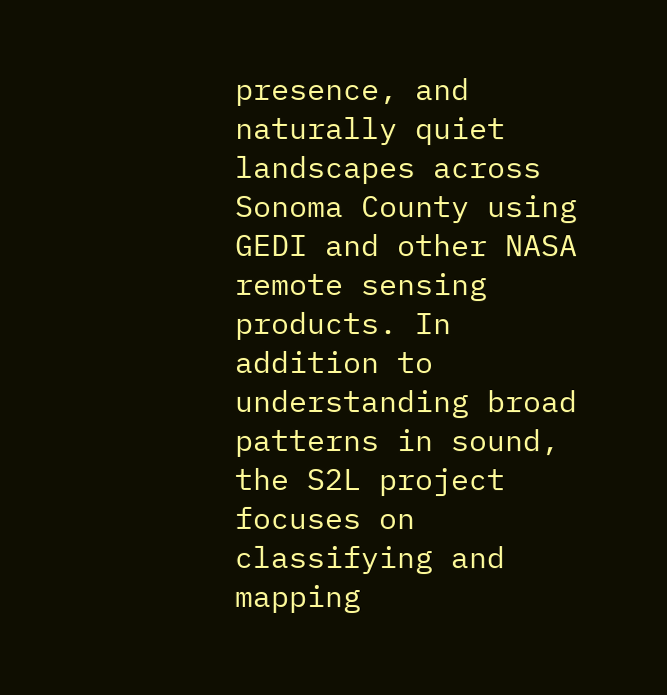presence, and naturally quiet landscapes across Sonoma County using GEDI and other NASA remote sensing products. In addition to understanding broad patterns in sound, the S2L project focuses on classifying and mapping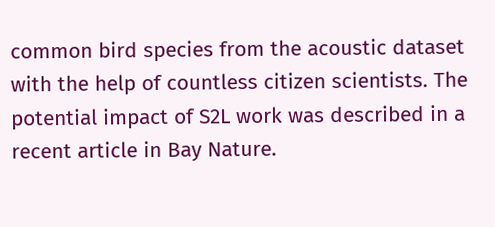common bird species from the acoustic dataset with the help of countless citizen scientists. The potential impact of S2L work was described in a recent article in Bay Nature.